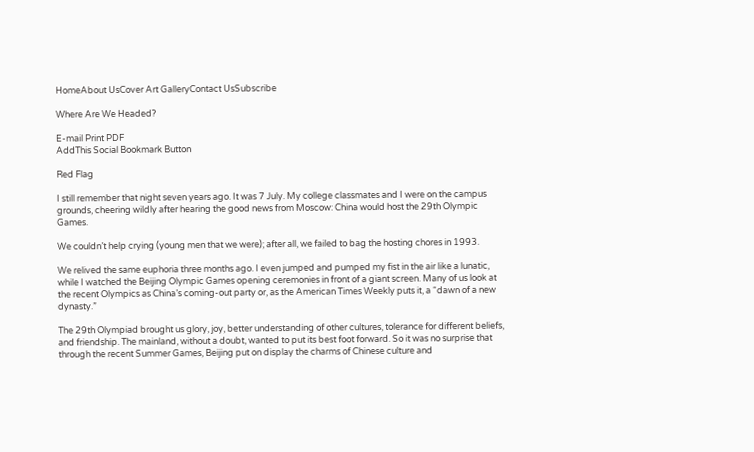HomeAbout UsCover Art GalleryContact UsSubscribe

Where Are We Headed?

E-mail Print PDF
AddThis Social Bookmark Button

Red Flag

I still remember that night seven years ago. It was 7 July. My college classmates and I were on the campus grounds, cheering wildly after hearing the good news from Moscow: China would host the 29th Olympic Games.

We couldn’t help crying (young men that we were); after all, we failed to bag the hosting chores in 1993.

We relived the same euphoria three months ago. I even jumped and pumped my fist in the air like a lunatic, while I watched the Beijing Olympic Games opening ceremonies in front of a giant screen. Many of us look at the recent Olympics as China’s coming-out party or, as the American Times Weekly puts it, a “dawn of a new dynasty.”

The 29th Olympiad brought us glory, joy, better understanding of other cultures, tolerance for different beliefs, and friendship. The mainland, without a doubt, wanted to put its best foot forward. So it was no surprise that through the recent Summer Games, Beijing put on display the charms of Chinese culture and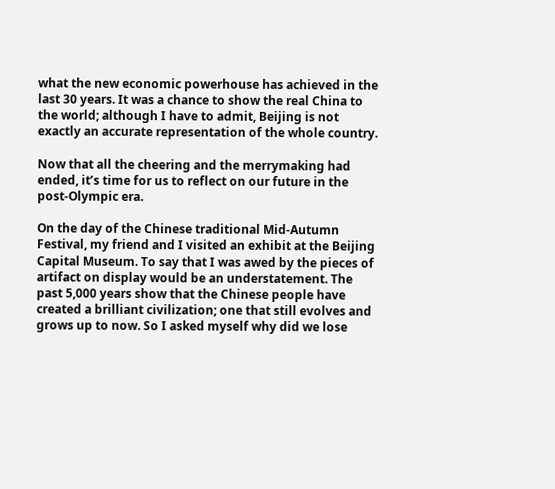what the new economic powerhouse has achieved in the last 30 years. It was a chance to show the real China to the world; although I have to admit, Beijing is not exactly an accurate representation of the whole country.

Now that all the cheering and the merrymaking had ended, it’s time for us to reflect on our future in the post-Olympic era.

On the day of the Chinese traditional Mid-Autumn Festival, my friend and I visited an exhibit at the Beijing Capital Museum. To say that I was awed by the pieces of artifact on display would be an understatement. The past 5,000 years show that the Chinese people have created a brilliant civilization; one that still evolves and grows up to now. So I asked myself why did we lose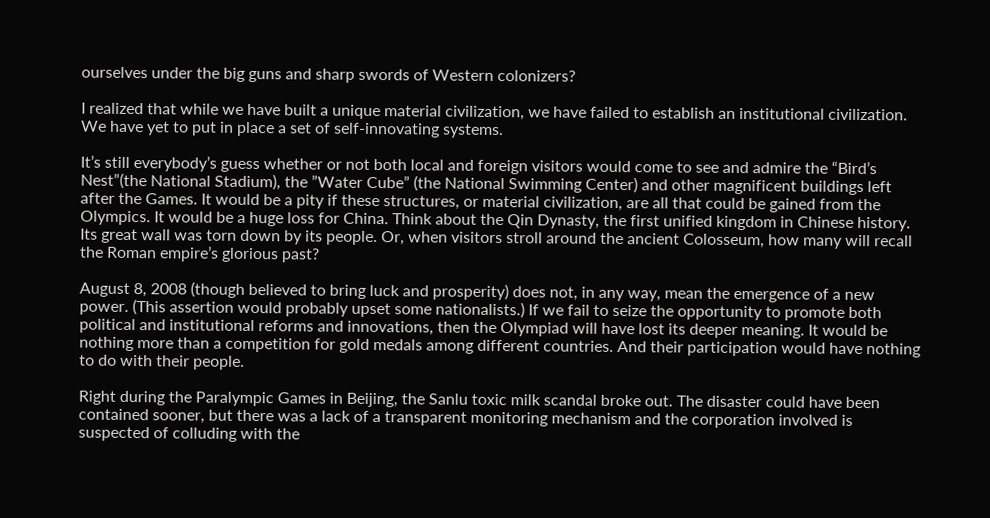ourselves under the big guns and sharp swords of Western colonizers?

I realized that while we have built a unique material civilization, we have failed to establish an institutional civilization. We have yet to put in place a set of self-innovating systems.

It’s still everybody’s guess whether or not both local and foreign visitors would come to see and admire the “Bird’s Nest”(the National Stadium), the ”Water Cube” (the National Swimming Center) and other magnificent buildings left after the Games. It would be a pity if these structures, or material civilization, are all that could be gained from the Olympics. It would be a huge loss for China. Think about the Qin Dynasty, the first unified kingdom in Chinese history. Its great wall was torn down by its people. Or, when visitors stroll around the ancient Colosseum, how many will recall the Roman empire’s glorious past?

August 8, 2008 (though believed to bring luck and prosperity) does not, in any way, mean the emergence of a new power. (This assertion would probably upset some nationalists.) If we fail to seize the opportunity to promote both political and institutional reforms and innovations, then the Olympiad will have lost its deeper meaning. It would be nothing more than a competition for gold medals among different countries. And their participation would have nothing to do with their people.

Right during the Paralympic Games in Beijing, the Sanlu toxic milk scandal broke out. The disaster could have been contained sooner, but there was a lack of a transparent monitoring mechanism and the corporation involved is suspected of colluding with the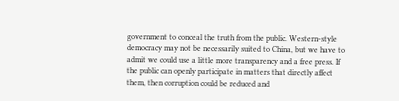government to conceal the truth from the public. Western-style democracy may not be necessarily suited to China, but we have to admit we could use a little more transparency and a free press. If the public can openly participate in matters that directly affect them, then corruption could be reduced and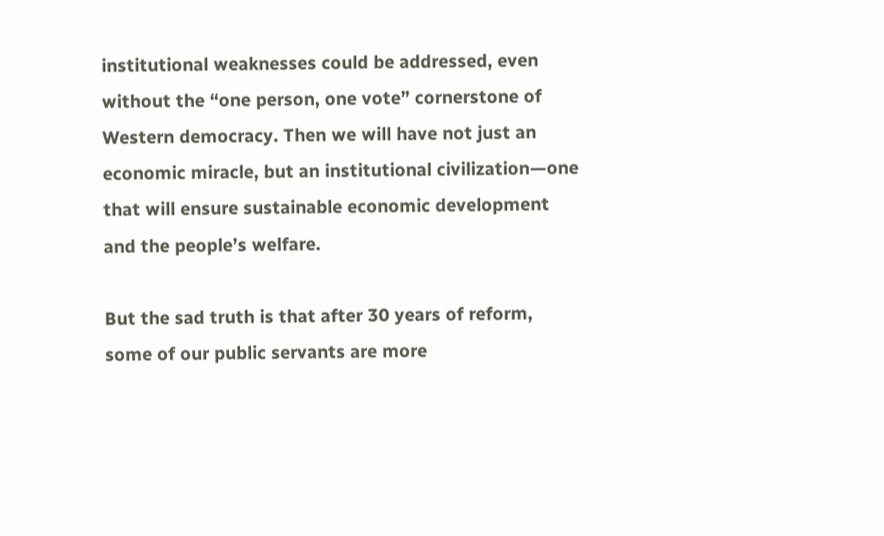institutional weaknesses could be addressed, even without the “one person, one vote” cornerstone of Western democracy. Then we will have not just an economic miracle, but an institutional civilization—one that will ensure sustainable economic development and the people’s welfare.

But the sad truth is that after 30 years of reform, some of our public servants are more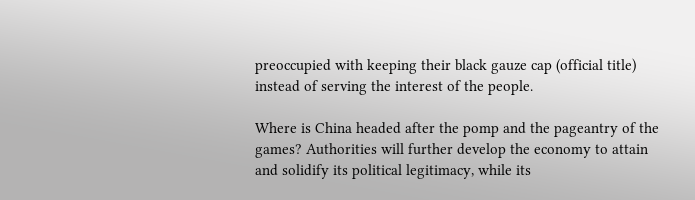preoccupied with keeping their black gauze cap (official title) instead of serving the interest of the people.

Where is China headed after the pomp and the pageantry of the games? Authorities will further develop the economy to attain and solidify its political legitimacy, while its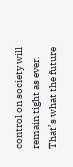control on society will remain tight as ever. That’s what the future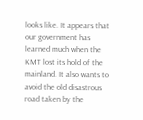looks like. It appears that our government has learned much when the KMT lost its hold of the mainland. It also wants to avoid the old disastrous road taken by the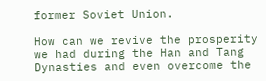former Soviet Union.

How can we revive the prosperity we had during the Han and Tang Dynasties and even overcome the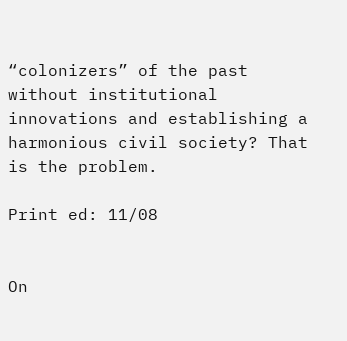“colonizers” of the past without institutional innovations and establishing a harmonious civil society? That is the problem.

Print ed: 11/08


On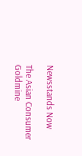Newsstands Now

The Asian Consumer Goldmine